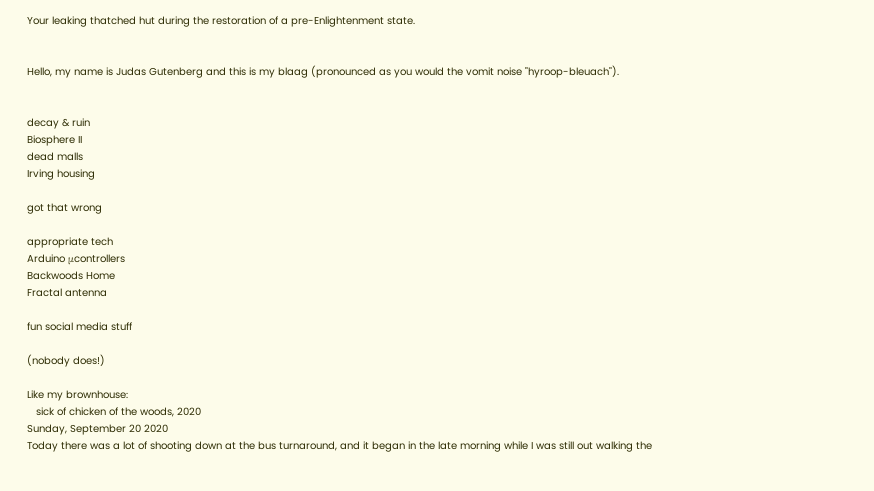Your leaking thatched hut during the restoration of a pre-Enlightenment state.


Hello, my name is Judas Gutenberg and this is my blaag (pronounced as you would the vomit noise "hyroop-bleuach").


decay & ruin
Biosphere II
dead malls
Irving housing

got that wrong

appropriate tech
Arduino μcontrollers
Backwoods Home
Fractal antenna

fun social media stuff

(nobody does!)

Like my brownhouse:
   sick of chicken of the woods, 2020
Sunday, September 20 2020
Today there was a lot of shooting down at the bus turnaround, and it began in the late morning while I was still out walking the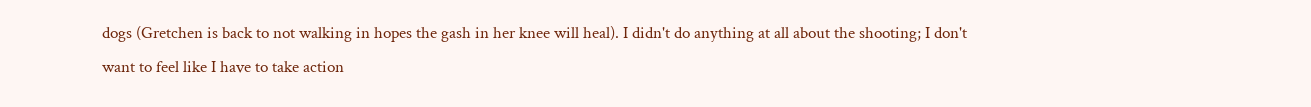dogs (Gretchen is back to not walking in hopes the gash in her knee will heal). I didn't do anything at all about the shooting; I don't want to feel like I have to take action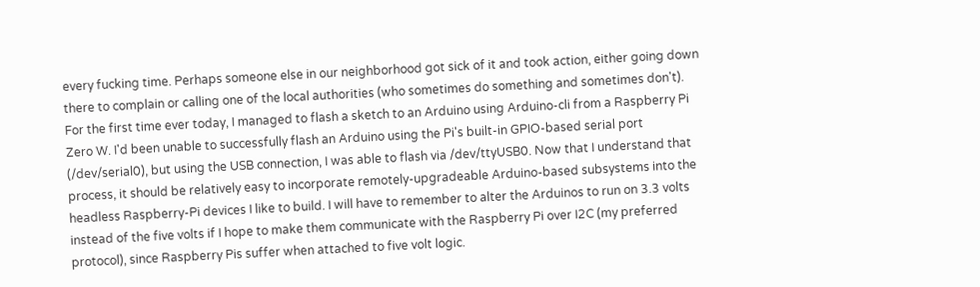every fucking time. Perhaps someone else in our neighborhood got sick of it and took action, either going down there to complain or calling one of the local authorities (who sometimes do something and sometimes don't).
For the first time ever today, I managed to flash a sketch to an Arduino using Arduino-cli from a Raspberry Pi Zero W. I'd been unable to successfully flash an Arduino using the Pi's built-in GPIO-based serial port (/dev/serial0), but using the USB connection, I was able to flash via /dev/ttyUSB0. Now that I understand that process, it should be relatively easy to incorporate remotely-upgradeable Arduino-based subsystems into the headless Raspberry-Pi devices I like to build. I will have to remember to alter the Arduinos to run on 3.3 volts instead of the five volts if I hope to make them communicate with the Raspberry Pi over I2C (my preferred protocol), since Raspberry Pis suffer when attached to five volt logic.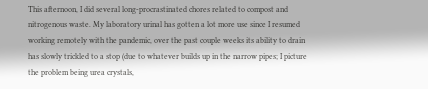This afternoon, I did several long-procrastinated chores related to compost and nitrogenous waste. My laboratory urinal has gotten a lot more use since I resumed working remotely with the pandemic, over the past couple weeks its ability to drain has slowly trickled to a stop (due to whatever builds up in the narrow pipes; I picture the problem being urea crystals,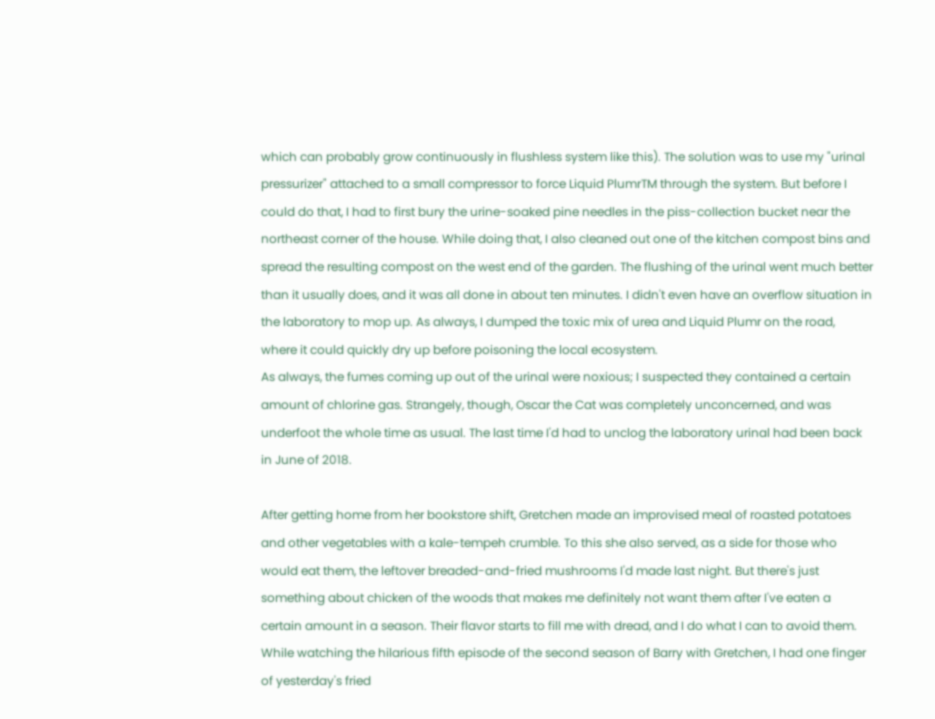which can probably grow continuously in flushless system like this). The solution was to use my "urinal pressurizer" attached to a small compressor to force Liquid PlumrTM through the system. But before I could do that, I had to first bury the urine-soaked pine needles in the piss-collection bucket near the northeast corner of the house. While doing that, I also cleaned out one of the kitchen compost bins and spread the resulting compost on the west end of the garden. The flushing of the urinal went much better than it usually does, and it was all done in about ten minutes. I didn't even have an overflow situation in the laboratory to mop up. As always, I dumped the toxic mix of urea and Liquid Plumr on the road, where it could quickly dry up before poisoning the local ecosystem.
As always, the fumes coming up out of the urinal were noxious; I suspected they contained a certain amount of chlorine gas. Strangely, though, Oscar the Cat was completely unconcerned, and was underfoot the whole time as usual. The last time I'd had to unclog the laboratory urinal had been back in June of 2018.

After getting home from her bookstore shift, Gretchen made an improvised meal of roasted potatoes and other vegetables with a kale-tempeh crumble. To this she also served, as a side for those who would eat them, the leftover breaded-and-fried mushrooms I'd made last night. But there's just something about chicken of the woods that makes me definitely not want them after I've eaten a certain amount in a season. Their flavor starts to fill me with dread, and I do what I can to avoid them. While watching the hilarious fifth episode of the second season of Barry with Gretchen, I had one finger of yesterday's fried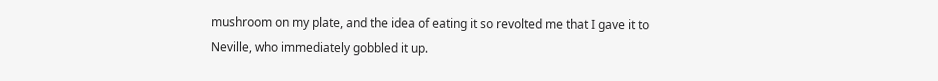mushroom on my plate, and the idea of eating it so revolted me that I gave it to Neville, who immediately gobbled it up.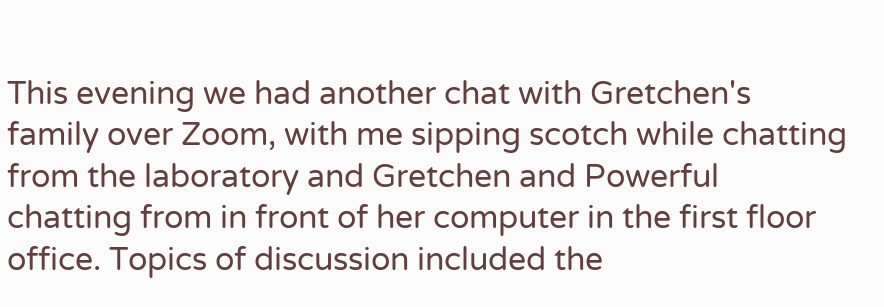This evening we had another chat with Gretchen's family over Zoom, with me sipping scotch while chatting from the laboratory and Gretchen and Powerful chatting from in front of her computer in the first floor office. Topics of discussion included the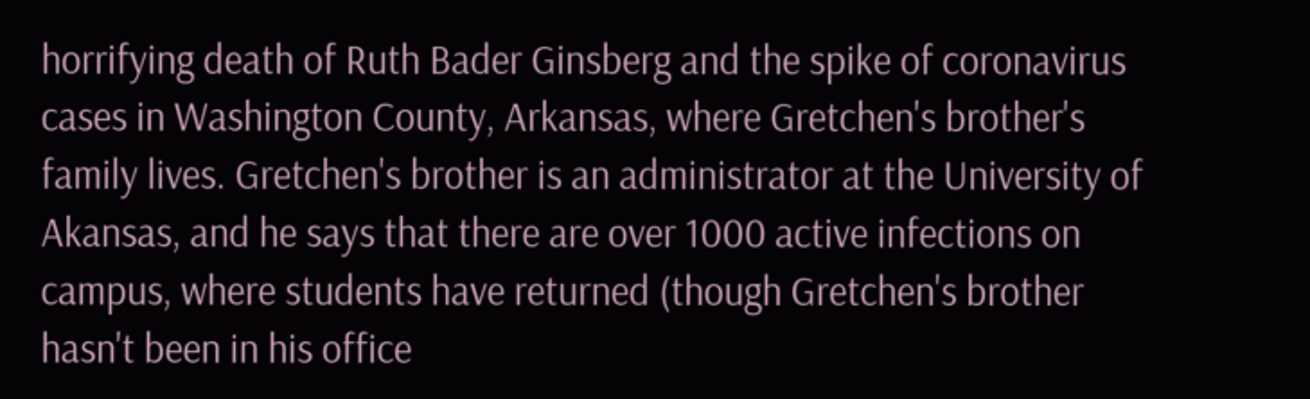horrifying death of Ruth Bader Ginsberg and the spike of coronavirus cases in Washington County, Arkansas, where Gretchen's brother's family lives. Gretchen's brother is an administrator at the University of Akansas, and he says that there are over 1000 active infections on campus, where students have returned (though Gretchen's brother hasn't been in his office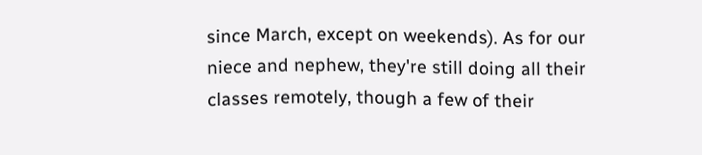since March, except on weekends). As for our niece and nephew, they're still doing all their classes remotely, though a few of their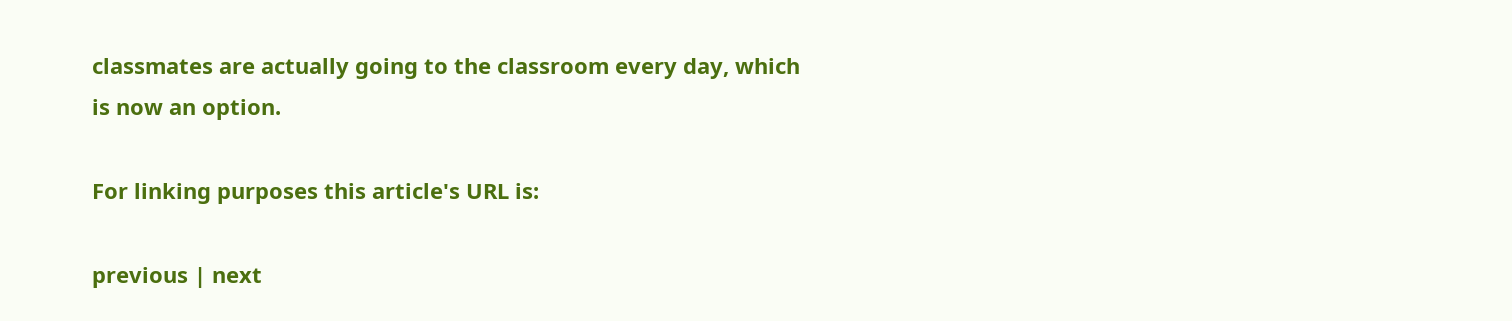classmates are actually going to the classroom every day, which is now an option.

For linking purposes this article's URL is:

previous | next